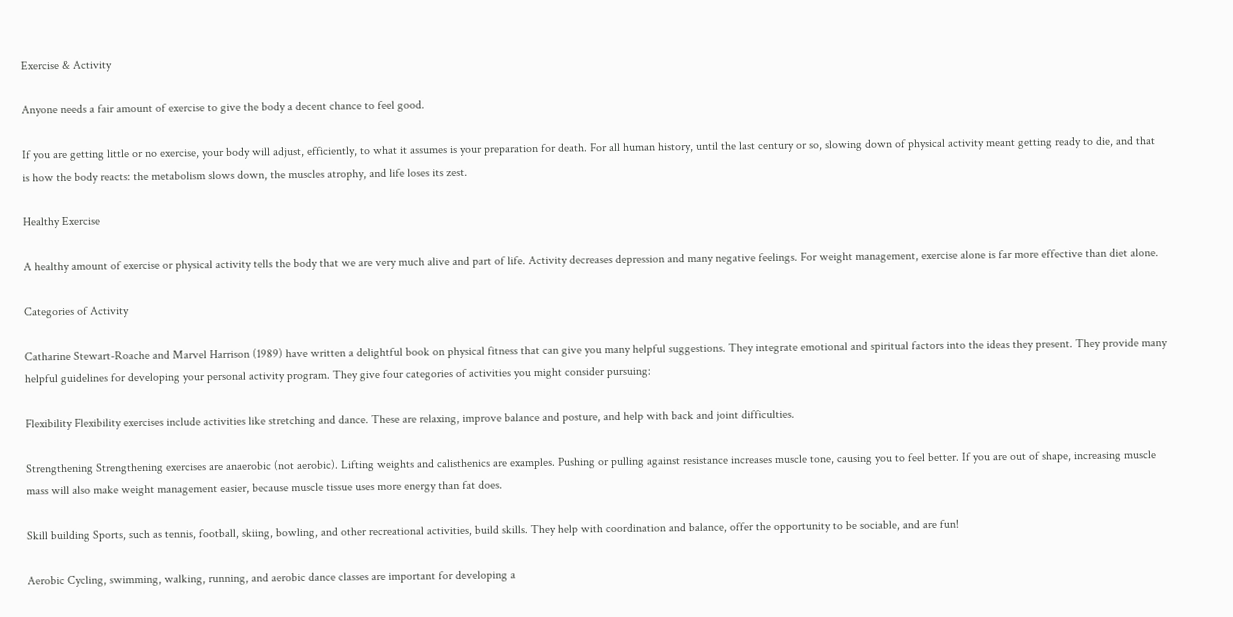Exercise & Activity

Anyone needs a fair amount of exercise to give the body a decent chance to feel good.

If you are getting little or no exercise, your body will adjust, efficiently, to what it assumes is your preparation for death. For all human history, until the last century or so, slowing down of physical activity meant getting ready to die, and that is how the body reacts: the metabolism slows down, the muscles atrophy, and life loses its zest.

Healthy Exercise

A healthy amount of exercise or physical activity tells the body that we are very much alive and part of life. Activity decreases depression and many negative feelings. For weight management, exercise alone is far more effective than diet alone.

Categories of Activity

Catharine Stewart-Roache and Marvel Harrison (1989) have written a delightful book on physical fitness that can give you many helpful suggestions. They integrate emotional and spiritual factors into the ideas they present. They provide many helpful guidelines for developing your personal activity program. They give four categories of activities you might consider pursuing:

Flexibility Flexibility exercises include activities like stretching and dance. These are relaxing, improve balance and posture, and help with back and joint difficulties.

Strengthening Strengthening exercises are anaerobic (not aerobic). Lifting weights and calisthenics are examples. Pushing or pulling against resistance increases muscle tone, causing you to feel better. If you are out of shape, increasing muscle mass will also make weight management easier, because muscle tissue uses more energy than fat does.

Skill building Sports, such as tennis, football, skiing, bowling, and other recreational activities, build skills. They help with coordination and balance, offer the opportunity to be sociable, and are fun!

Aerobic Cycling, swimming, walking, running, and aerobic dance classes are important for developing a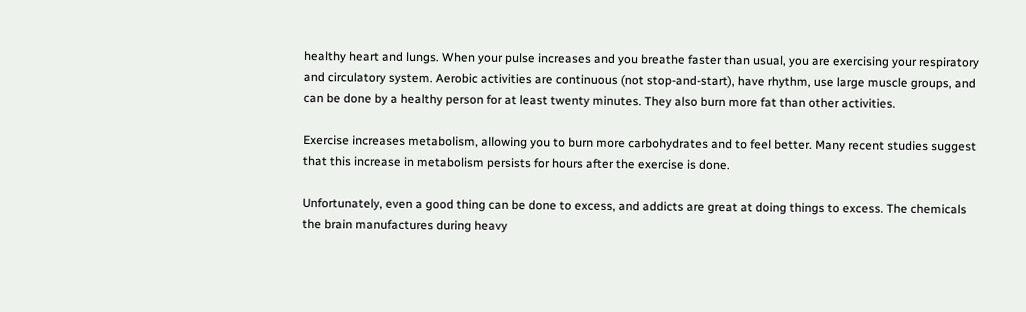healthy heart and lungs. When your pulse increases and you breathe faster than usual, you are exercising your respiratory and circulatory system. Aerobic activities are continuous (not stop-and-start), have rhythm, use large muscle groups, and can be done by a healthy person for at least twenty minutes. They also burn more fat than other activities.

Exercise increases metabolism, allowing you to burn more carbohydrates and to feel better. Many recent studies suggest that this increase in metabolism persists for hours after the exercise is done.

Unfortunately, even a good thing can be done to excess, and addicts are great at doing things to excess. The chemicals the brain manufactures during heavy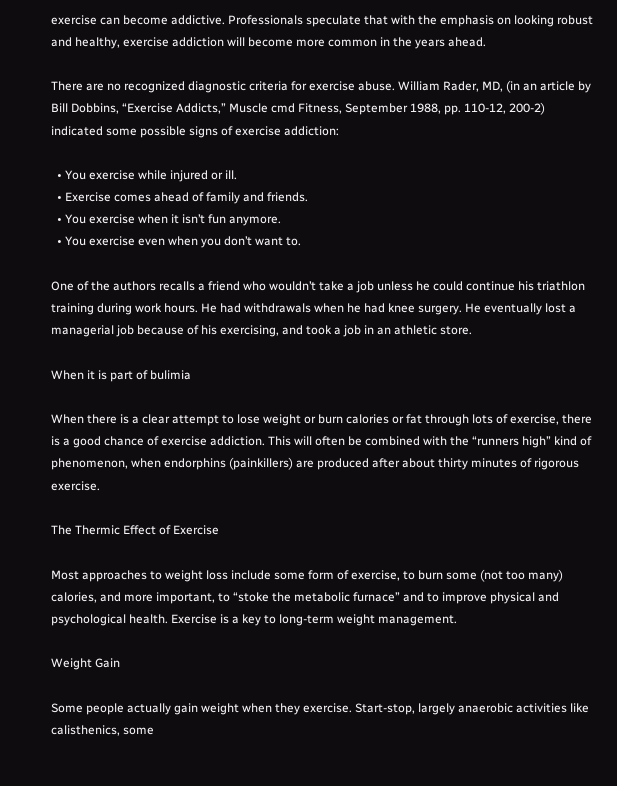exercise can become addictive. Professionals speculate that with the emphasis on looking robust and healthy, exercise addiction will become more common in the years ahead.

There are no recognized diagnostic criteria for exercise abuse. William Rader, MD, (in an article by Bill Dobbins, “Exercise Addicts,” Muscle cmd Fitness, September 1988, pp. 110-12, 200-2) indicated some possible signs of exercise addiction:

  • You exercise while injured or ill.
  • Exercise comes ahead of family and friends.
  • You exercise when it isn’t fun anymore.
  • You exercise even when you don’t want to.

One of the authors recalls a friend who wouldn’t take a job unless he could continue his triathlon training during work hours. He had withdrawals when he had knee surgery. He eventually lost a managerial job because of his exercising, and took a job in an athletic store.

When it is part of bulimia

When there is a clear attempt to lose weight or burn calories or fat through lots of exercise, there is a good chance of exercise addiction. This will often be combined with the “runners high” kind of phenomenon, when endorphins (painkillers) are produced after about thirty minutes of rigorous exercise.

The Thermic Effect of Exercise

Most approaches to weight loss include some form of exercise, to burn some (not too many) calories, and more important, to “stoke the metabolic furnace” and to improve physical and psychological health. Exercise is a key to long-term weight management.

Weight Gain

Some people actually gain weight when they exercise. Start-stop, largely anaerobic activities like calisthenics, some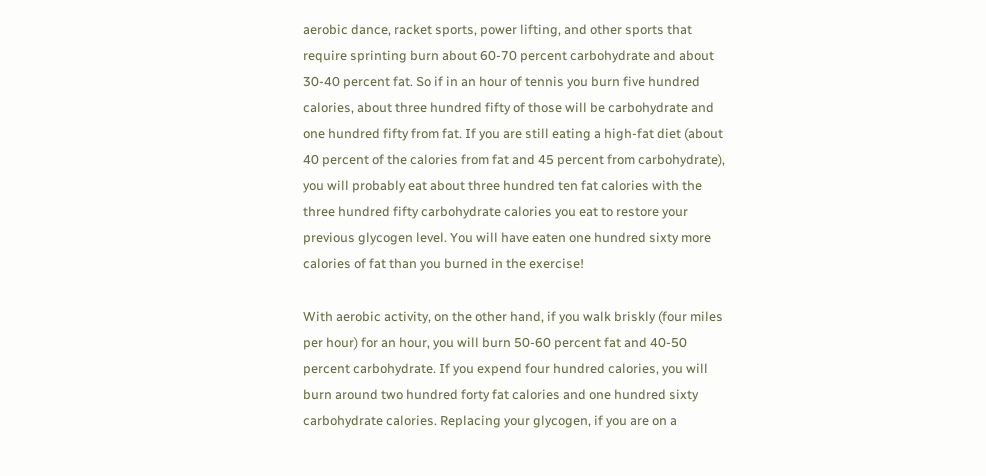aerobic dance, racket sports, power lifting, and other sports that require sprinting burn about 60-70 percent carbohydrate and about 30-40 percent fat. So if in an hour of tennis you burn five hundred calories, about three hundred fifty of those will be carbohydrate and one hundred fifty from fat. If you are still eating a high-fat diet (about 40 percent of the calories from fat and 45 percent from carbohydrate), you will probably eat about three hundred ten fat calories with the three hundred fifty carbohydrate calories you eat to restore your previous glycogen level. You will have eaten one hundred sixty more calories of fat than you burned in the exercise!

With aerobic activity, on the other hand, if you walk briskly (four miles per hour) for an hour, you will burn 50-60 percent fat and 40-50 percent carbohydrate. If you expend four hundred calories, you will burn around two hundred forty fat calories and one hundred sixty carbohydrate calories. Replacing your glycogen, if you are on a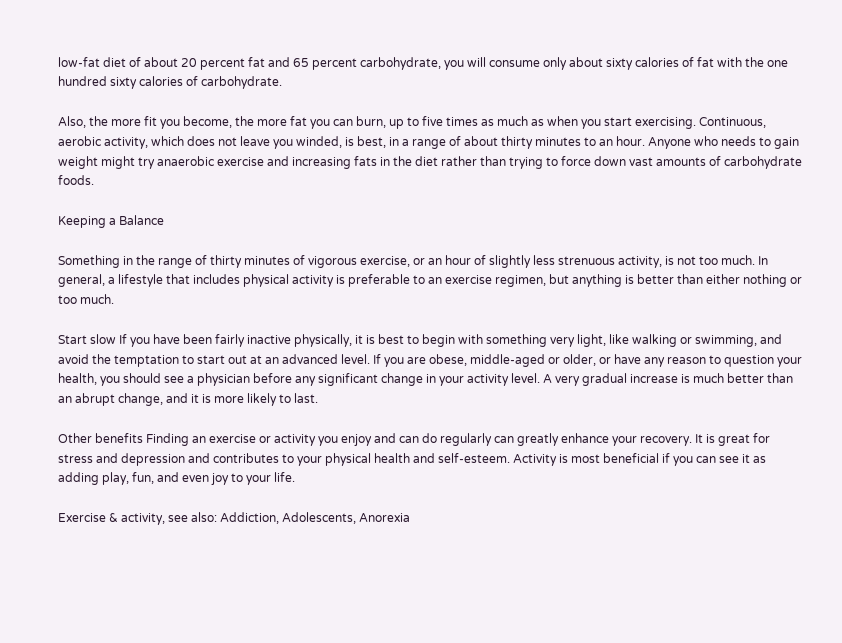low-fat diet of about 20 percent fat and 65 percent carbohydrate, you will consume only about sixty calories of fat with the one hundred sixty calories of carbohydrate.

Also, the more fit you become, the more fat you can burn, up to five times as much as when you start exercising. Continuous, aerobic activity, which does not leave you winded, is best, in a range of about thirty minutes to an hour. Anyone who needs to gain weight might try anaerobic exercise and increasing fats in the diet rather than trying to force down vast amounts of carbohydrate foods.

Keeping a Balance

Something in the range of thirty minutes of vigorous exercise, or an hour of slightly less strenuous activity, is not too much. In general, a lifestyle that includes physical activity is preferable to an exercise regimen, but anything is better than either nothing or too much.

Start slow If you have been fairly inactive physically, it is best to begin with something very light, like walking or swimming, and avoid the temptation to start out at an advanced level. If you are obese, middle-aged or older, or have any reason to question your health, you should see a physician before any significant change in your activity level. A very gradual increase is much better than an abrupt change, and it is more likely to last.

Other benefits Finding an exercise or activity you enjoy and can do regularly can greatly enhance your recovery. It is great for stress and depression and contributes to your physical health and self-esteem. Activity is most beneficial if you can see it as adding play, fun, and even joy to your life.

Exercise & activity, see also: Addiction, Adolescents, Anorexia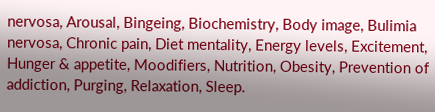nervosa, Arousal, Bingeing, Biochemistry, Body image, Bulimia nervosa, Chronic pain, Diet mentality, Energy levels, Excitement, Hunger & appetite, Moodifiers, Nutrition, Obesity, Prevention of addiction, Purging, Relaxation, Sleep.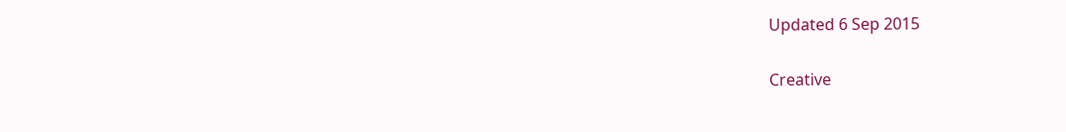Updated 6 Sep 2015

Creative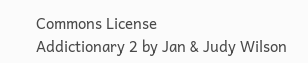Commons License
Addictionary 2 by Jan & Judy Wilson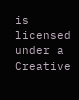is licensed under a Creative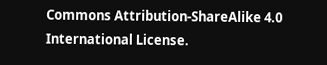Commons Attribution-ShareAlike 4.0 International License.